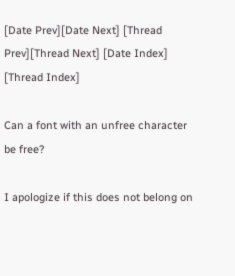[Date Prev][Date Next] [Thread Prev][Thread Next] [Date Index] [Thread Index]

Can a font with an unfree character be free?

I apologize if this does not belong on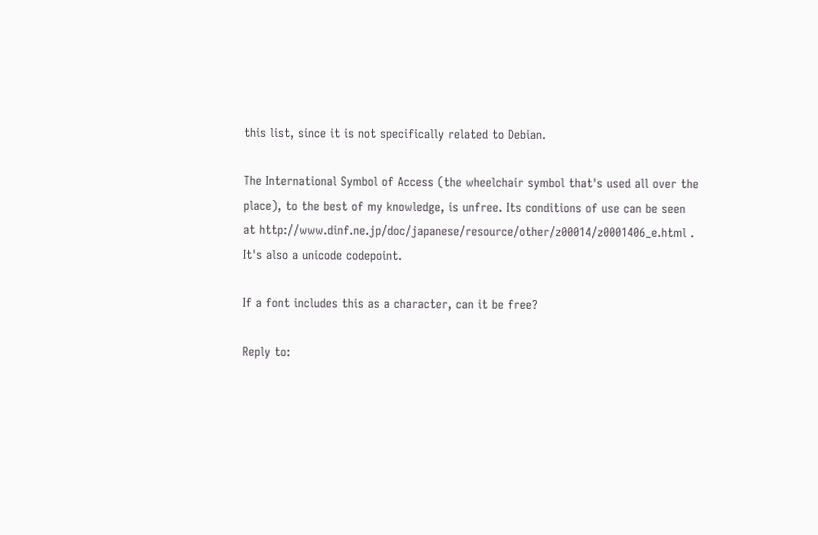this list, since it is not specifically related to Debian.

The International Symbol of Access (the wheelchair symbol that's used all over the place), to the best of my knowledge, is unfree. Its conditions of use can be seen at http://www.dinf.ne.jp/doc/japanese/resource/other/z00014/z0001406_e.html . It's also a unicode codepoint.

If a font includes this as a character, can it be free?

Reply to: